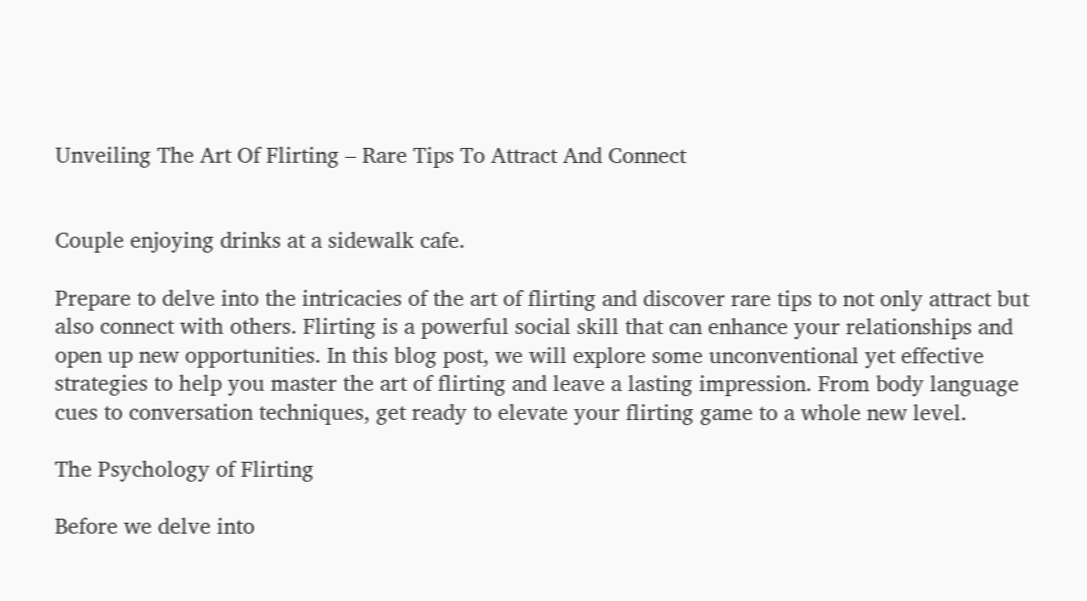Unveiling The Art Of Flirting – Rare Tips To Attract And Connect


Couple enjoying drinks at a sidewalk cafe.

Prepare to delve into the intricacies of the art of flirting and discover rare tips to not only attract but also connect with others. Flirting is a powerful social skill that can enhance your relationships and open up new opportunities. In this blog post, we will explore some unconventional yet effective strategies to help you master the art of flirting and leave a lasting impression. From body language cues to conversation techniques, get ready to elevate your flirting game to a whole new level.

The Psychology of Flirting

Before we delve into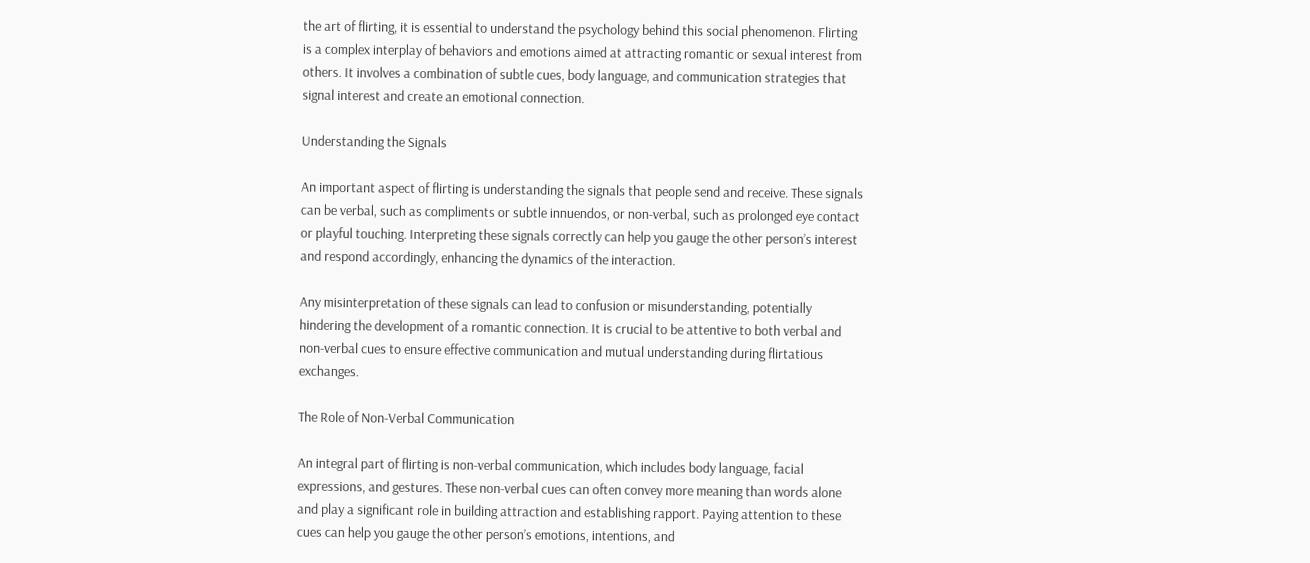the art of flirting, it is essential to understand the psychology behind this social phenomenon. Flirting is a complex interplay of behaviors and emotions aimed at attracting romantic or sexual interest from others. It involves a combination of subtle cues, body language, and communication strategies that signal interest and create an emotional connection.

Understanding the Signals

An important aspect of flirting is understanding the signals that people send and receive. These signals can be verbal, such as compliments or subtle innuendos, or non-verbal, such as prolonged eye contact or playful touching. Interpreting these signals correctly can help you gauge the other person’s interest and respond accordingly, enhancing the dynamics of the interaction.

Any misinterpretation of these signals can lead to confusion or misunderstanding, potentially hindering the development of a romantic connection. It is crucial to be attentive to both verbal and non-verbal cues to ensure effective communication and mutual understanding during flirtatious exchanges.

The Role of Non-Verbal Communication

An integral part of flirting is non-verbal communication, which includes body language, facial expressions, and gestures. These non-verbal cues can often convey more meaning than words alone and play a significant role in building attraction and establishing rapport. Paying attention to these cues can help you gauge the other person’s emotions, intentions, and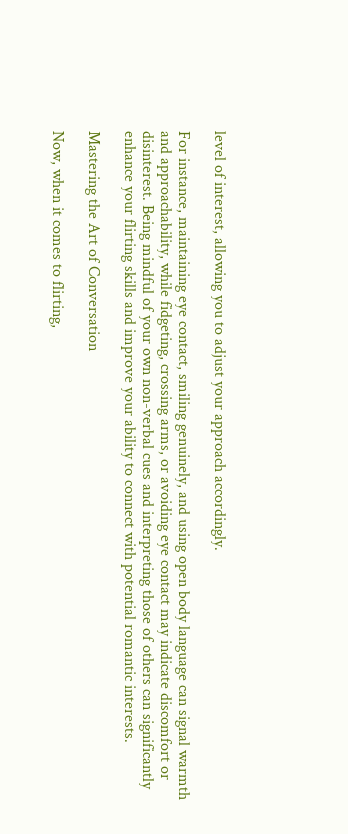level of interest, allowing you to adjust your approach accordingly.

For instance, maintaining eye contact, smiling genuinely, and using open body language can signal warmth and approachability, while fidgeting, crossing arms, or avoiding eye contact may indicate discomfort or disinterest. Being mindful of your own non-verbal cues and interpreting those of others can significantly enhance your flirting skills and improve your ability to connect with potential romantic interests.

Mastering the Art of Conversation

Now, when it comes to flirting,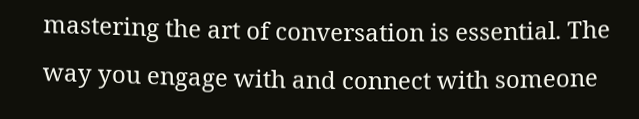mastering the art of conversation is essential. The way you engage with and connect with someone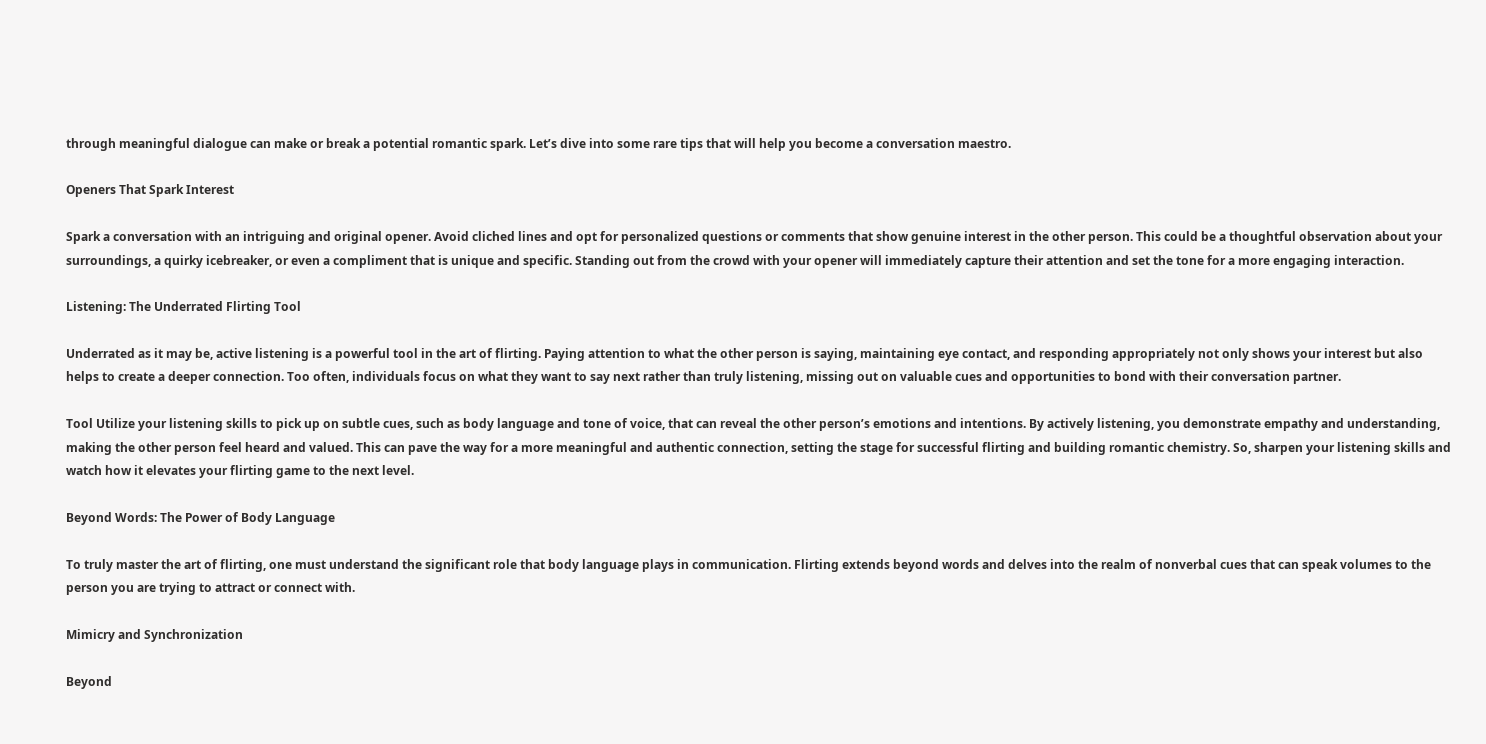through meaningful dialogue can make or break a potential romantic spark. Let’s dive into some rare tips that will help you become a conversation maestro.

Openers That Spark Interest

Spark a conversation with an intriguing and original opener. Avoid cliched lines and opt for personalized questions or comments that show genuine interest in the other person. This could be a thoughtful observation about your surroundings, a quirky icebreaker, or even a compliment that is unique and specific. Standing out from the crowd with your opener will immediately capture their attention and set the tone for a more engaging interaction.

Listening: The Underrated Flirting Tool

Underrated as it may be, active listening is a powerful tool in the art of flirting. Paying attention to what the other person is saying, maintaining eye contact, and responding appropriately not only shows your interest but also helps to create a deeper connection. Too often, individuals focus on what they want to say next rather than truly listening, missing out on valuable cues and opportunities to bond with their conversation partner.

Tool Utilize your listening skills to pick up on subtle cues, such as body language and tone of voice, that can reveal the other person’s emotions and intentions. By actively listening, you demonstrate empathy and understanding, making the other person feel heard and valued. This can pave the way for a more meaningful and authentic connection, setting the stage for successful flirting and building romantic chemistry. So, sharpen your listening skills and watch how it elevates your flirting game to the next level.

Beyond Words: The Power of Body Language

To truly master the art of flirting, one must understand the significant role that body language plays in communication. Flirting extends beyond words and delves into the realm of nonverbal cues that can speak volumes to the person you are trying to attract or connect with.

Mimicry and Synchronization

Beyond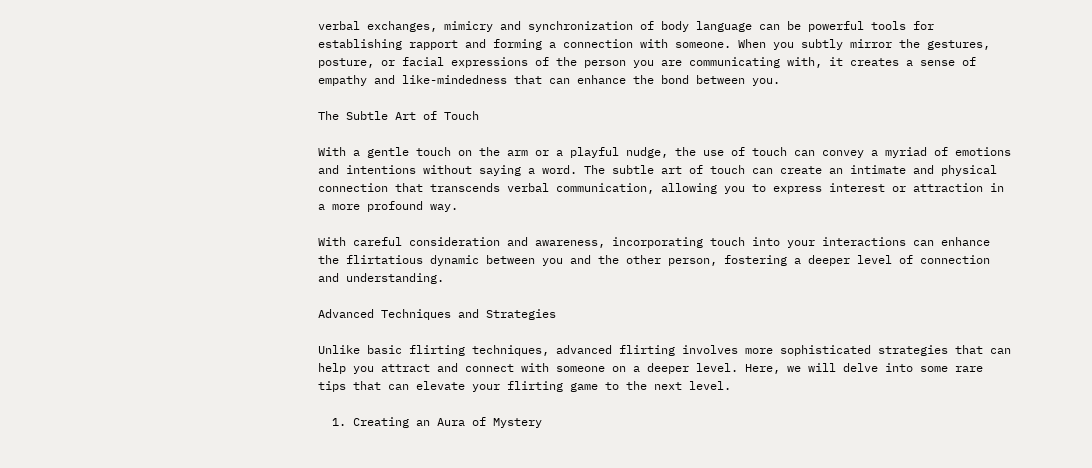verbal exchanges, mimicry and synchronization of body language can be powerful tools for establishing rapport and forming a connection with someone. When you subtly mirror the gestures, posture, or facial expressions of the person you are communicating with, it creates a sense of empathy and like-mindedness that can enhance the bond between you.

The Subtle Art of Touch

With a gentle touch on the arm or a playful nudge, the use of touch can convey a myriad of emotions and intentions without saying a word. The subtle art of touch can create an intimate and physical connection that transcends verbal communication, allowing you to express interest or attraction in a more profound way.

With careful consideration and awareness, incorporating touch into your interactions can enhance the flirtatious dynamic between you and the other person, fostering a deeper level of connection and understanding.

Advanced Techniques and Strategies

Unlike basic flirting techniques, advanced flirting involves more sophisticated strategies that can help you attract and connect with someone on a deeper level. Here, we will delve into some rare tips that can elevate your flirting game to the next level.

  1. Creating an Aura of Mystery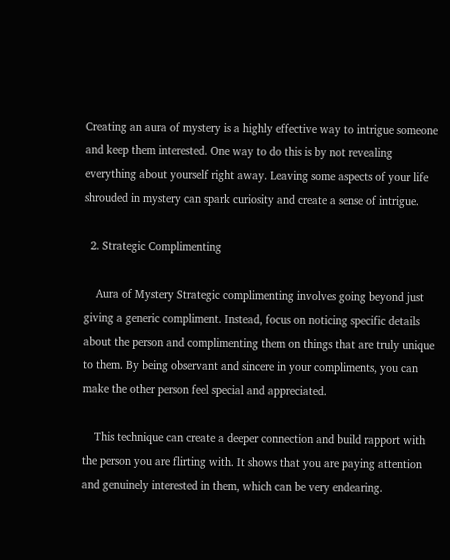Creating an aura of mystery is a highly effective way to intrigue someone and keep them interested. One way to do this is by not revealing everything about yourself right away. Leaving some aspects of your life shrouded in mystery can spark curiosity and create a sense of intrigue.

  2. Strategic Complimenting

    Aura of Mystery Strategic complimenting involves going beyond just giving a generic compliment. Instead, focus on noticing specific details about the person and complimenting them on things that are truly unique to them. By being observant and sincere in your compliments, you can make the other person feel special and appreciated.

    This technique can create a deeper connection and build rapport with the person you are flirting with. It shows that you are paying attention and genuinely interested in them, which can be very endearing.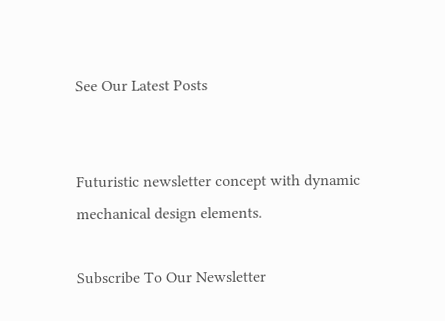See Our Latest Posts


Futuristic newsletter concept with dynamic mechanical design elements.

Subscribe To Our Newsletter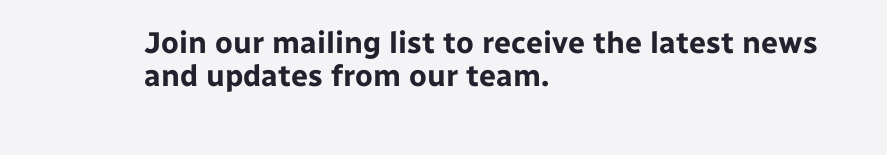Join our mailing list to receive the latest news and updates from our team.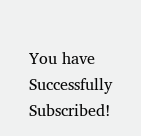You have Successfully Subscribed!